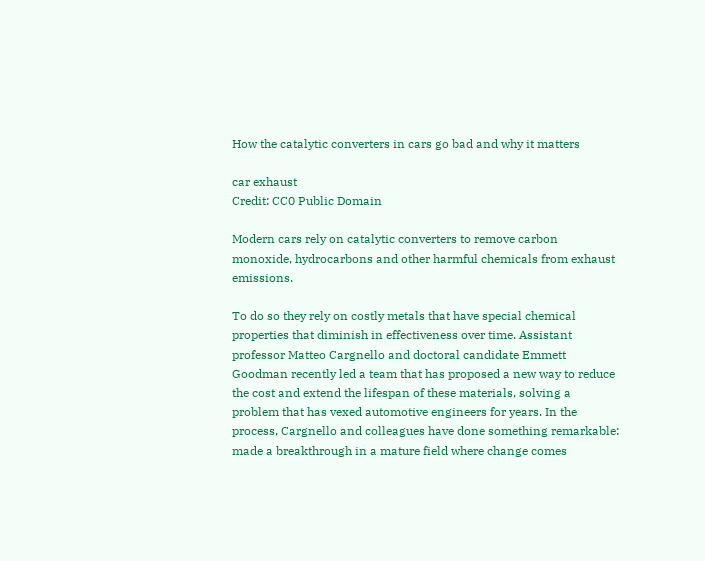How the catalytic converters in cars go bad and why it matters

car exhaust
Credit: CC0 Public Domain

Modern cars rely on catalytic converters to remove carbon monoxide, hydrocarbons and other harmful chemicals from exhaust emissions.

To do so they rely on costly metals that have special chemical properties that diminish in effectiveness over time. Assistant professor Matteo Cargnello and doctoral candidate Emmett Goodman recently led a team that has proposed a new way to reduce the cost and extend the lifespan of these materials, solving a problem that has vexed automotive engineers for years. In the process, Cargnello and colleagues have done something remarkable: made a breakthrough in a mature field where change comes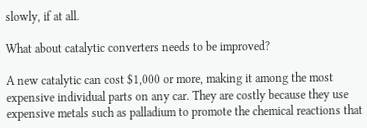slowly, if at all.

What about catalytic converters needs to be improved?

A new catalytic can cost $1,000 or more, making it among the most expensive individual parts on any car. They are costly because they use expensive metals such as palladium to promote the chemical reactions that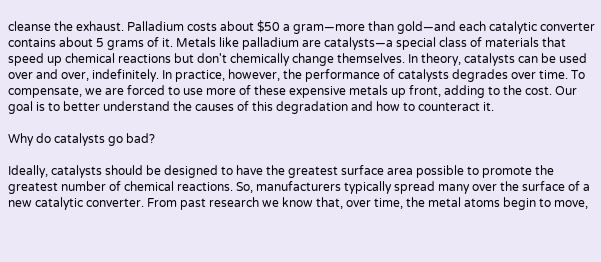cleanse the exhaust. Palladium costs about $50 a gram—more than gold—and each catalytic converter contains about 5 grams of it. Metals like palladium are catalysts—a special class of materials that speed up chemical reactions but don't chemically change themselves. In theory, catalysts can be used over and over, indefinitely. In practice, however, the performance of catalysts degrades over time. To compensate, we are forced to use more of these expensive metals up front, adding to the cost. Our goal is to better understand the causes of this degradation and how to counteract it.

Why do catalysts go bad?

Ideally, catalysts should be designed to have the greatest surface area possible to promote the greatest number of chemical reactions. So, manufacturers typically spread many over the surface of a new catalytic converter. From past research we know that, over time, the metal atoms begin to move,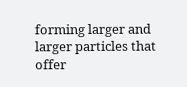forming larger and larger particles that offer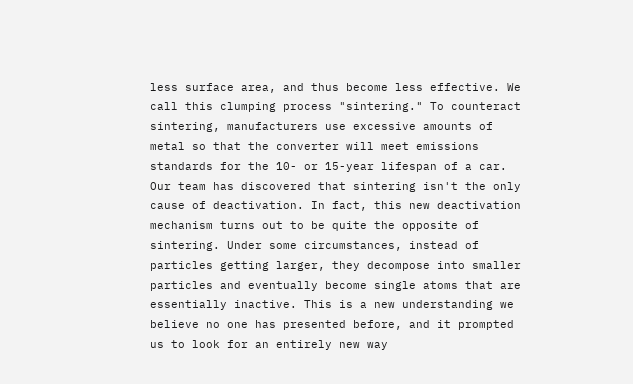less surface area, and thus become less effective. We call this clumping process "sintering." To counteract sintering, manufacturers use excessive amounts of metal so that the converter will meet emissions standards for the 10- or 15-year lifespan of a car. Our team has discovered that sintering isn't the only cause of deactivation. In fact, this new deactivation mechanism turns out to be quite the opposite of sintering. Under some circumstances, instead of particles getting larger, they decompose into smaller particles and eventually become single atoms that are essentially inactive. This is a new understanding we believe no one has presented before, and it prompted us to look for an entirely new way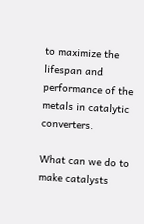to maximize the lifespan and performance of the metals in catalytic converters.

What can we do to make catalysts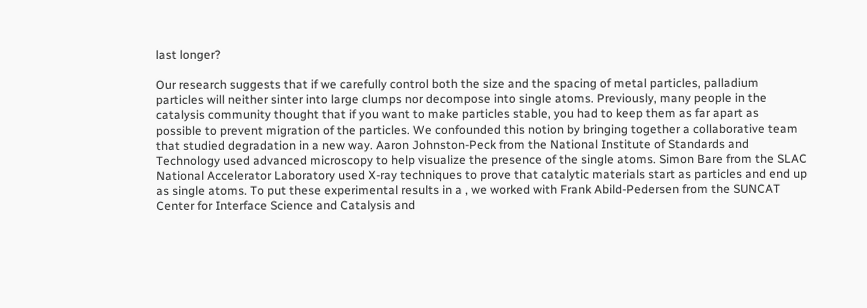last longer?

Our research suggests that if we carefully control both the size and the spacing of metal particles, palladium particles will neither sinter into large clumps nor decompose into single atoms. Previously, many people in the catalysis community thought that if you want to make particles stable, you had to keep them as far apart as possible to prevent migration of the particles. We confounded this notion by bringing together a collaborative team that studied degradation in a new way. Aaron Johnston-Peck from the National Institute of Standards and Technology used advanced microscopy to help visualize the presence of the single atoms. Simon Bare from the SLAC National Accelerator Laboratory used X-ray techniques to prove that catalytic materials start as particles and end up as single atoms. To put these experimental results in a , we worked with Frank Abild-Pedersen from the SUNCAT Center for Interface Science and Catalysis and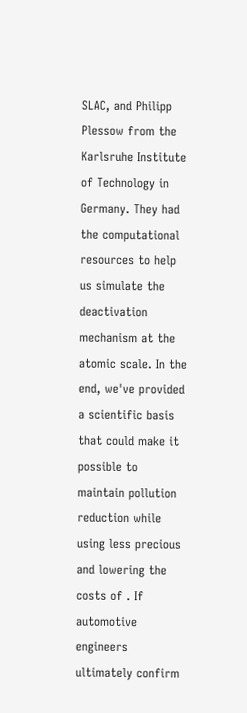SLAC, and Philipp Plessow from the Karlsruhe Institute of Technology in Germany. They had the computational resources to help us simulate the deactivation mechanism at the atomic scale. In the end, we've provided a scientific basis that could make it possible to maintain pollution reduction while using less precious and lowering the costs of . If automotive engineers ultimately confirm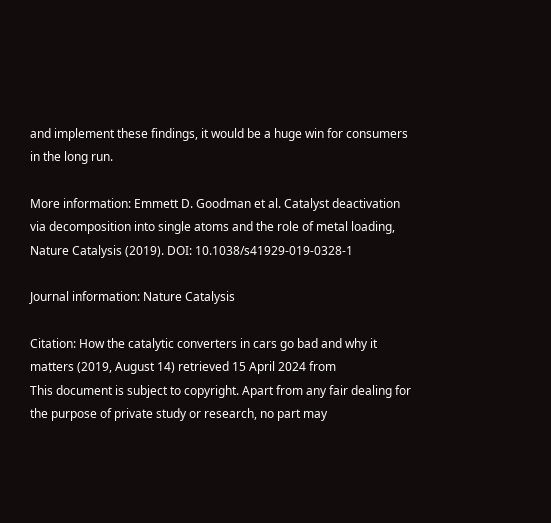and implement these findings, it would be a huge win for consumers in the long run.

More information: Emmett D. Goodman et al. Catalyst deactivation via decomposition into single atoms and the role of metal loading, Nature Catalysis (2019). DOI: 10.1038/s41929-019-0328-1

Journal information: Nature Catalysis

Citation: How the catalytic converters in cars go bad and why it matters (2019, August 14) retrieved 15 April 2024 from
This document is subject to copyright. Apart from any fair dealing for the purpose of private study or research, no part may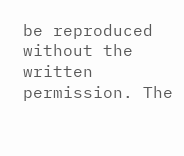be reproduced without the written permission. The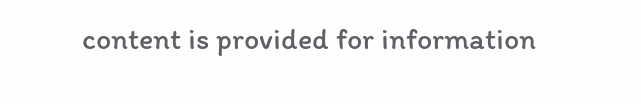content is provided for information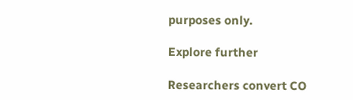purposes only.

Explore further

Researchers convert CO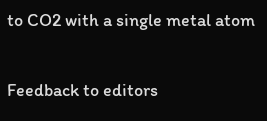to CO2 with a single metal atom


Feedback to editors